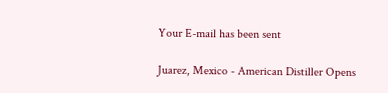Your E-mail has been sent

Juarez, Mexico - American Distiller Opens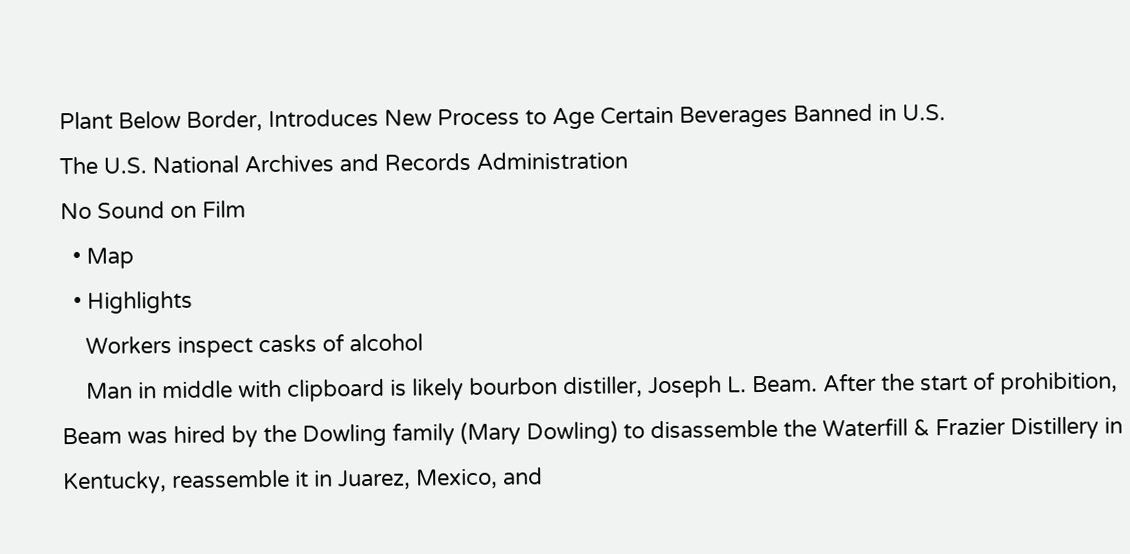Plant Below Border, Introduces New Process to Age Certain Beverages Banned in U.S.
The U.S. National Archives and Records Administration
No Sound on Film
  • Map
  • Highlights
    Workers inspect casks of alcohol
    Man in middle with clipboard is likely bourbon distiller, Joseph L. Beam. After the start of prohibition, Beam was hired by the Dowling family (Mary Dowling) to disassemble the Waterfill & Frazier Distillery in Kentucky, reassemble it in Juarez, Mexico, and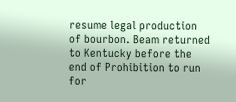resume legal production of bourbon. Beam returned to Kentucky before the end of Prohibition to run for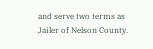and serve two terms as Jailer of Nelson County.